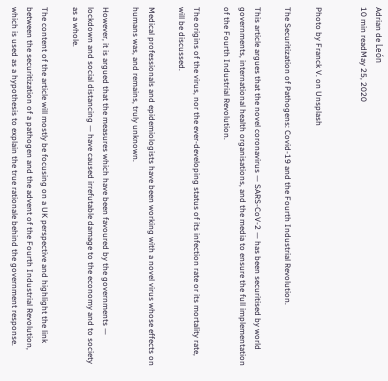Adrian de León
10 min readMay 25, 2020


Photo by Franck V. on Unsplash

The Securitization of Pathogens: Covid-19 and the Fourth Industrial Revolution.

This article argues that the novel coronavirus — SARS-CoV-2 — has been securitised by world governments, international health organisations, and the media to ensure the full implementation of the Fourth Industrial Revolution.

The origins of the virus, nor the ever-developing status of its infection rate or its mortality rate, will be discussed.

Medical professionals and epidemiologists have been working with a novel virus whose effects on humans was, and remains, truly unknown.

However, it is argued that the measures which have been favoured by the governments — lockdown and social distancing — have caused irrefutable damage to the economy and to society as a whole.

The content of the article will mostly be focusing on a UK perspective and highlight the link between the securitization of a pathogen and the advent of the Fourth Industrial Revolution, which is used as a hypothesis to explain the true rationale behind the government response.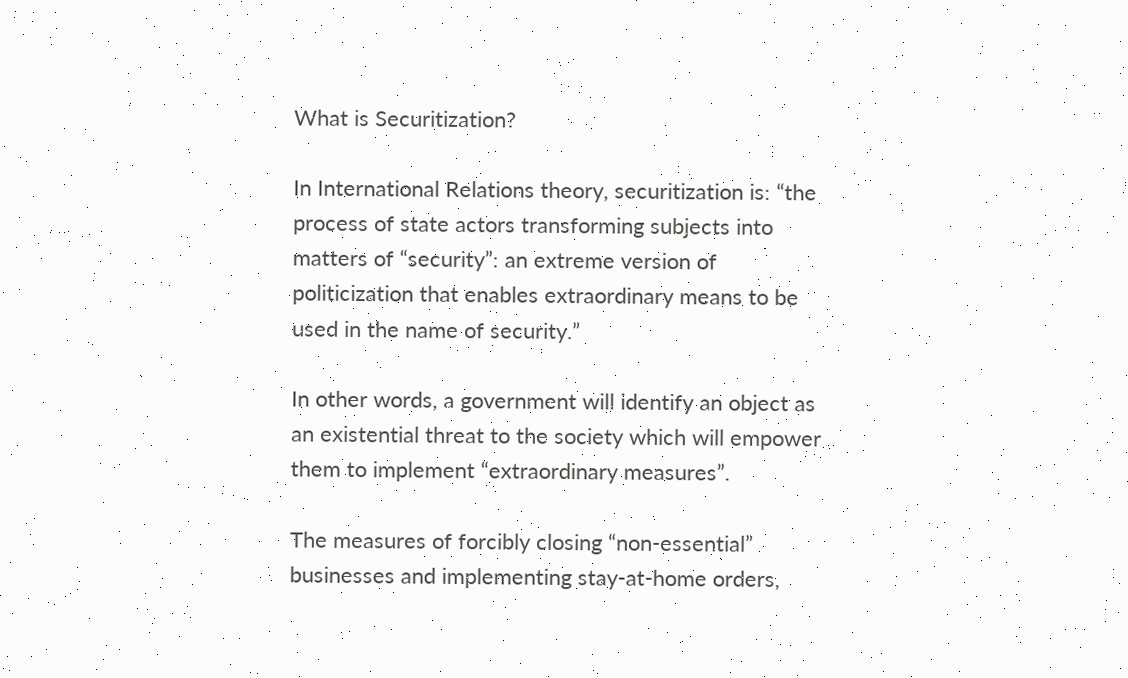What is Securitization?

In International Relations theory, securitization is: “the process of state actors transforming subjects into matters of “security”: an extreme version of politicization that enables extraordinary means to be used in the name of security.”

In other words, a government will identify an object as an existential threat to the society which will empower them to implement “extraordinary measures”.

The measures of forcibly closing “non-essential” businesses and implementing stay-at-home orders,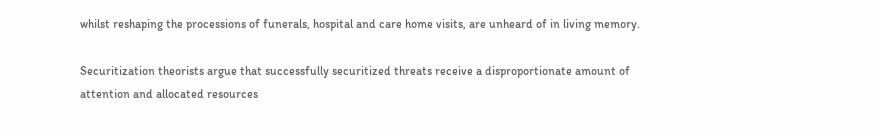whilst reshaping the processions of funerals, hospital and care home visits, are unheard of in living memory.

Securitization theorists argue that successfully securitized threats receive a disproportionate amount of attention and allocated resources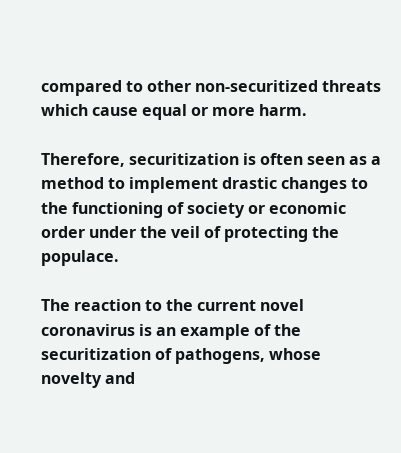compared to other non-securitized threats which cause equal or more harm.

Therefore, securitization is often seen as a method to implement drastic changes to the functioning of society or economic order under the veil of protecting the populace.

The reaction to the current novel coronavirus is an example of the securitization of pathogens, whose novelty and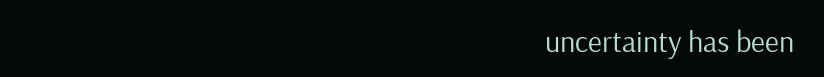uncertainty has been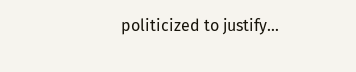politicized to justify…